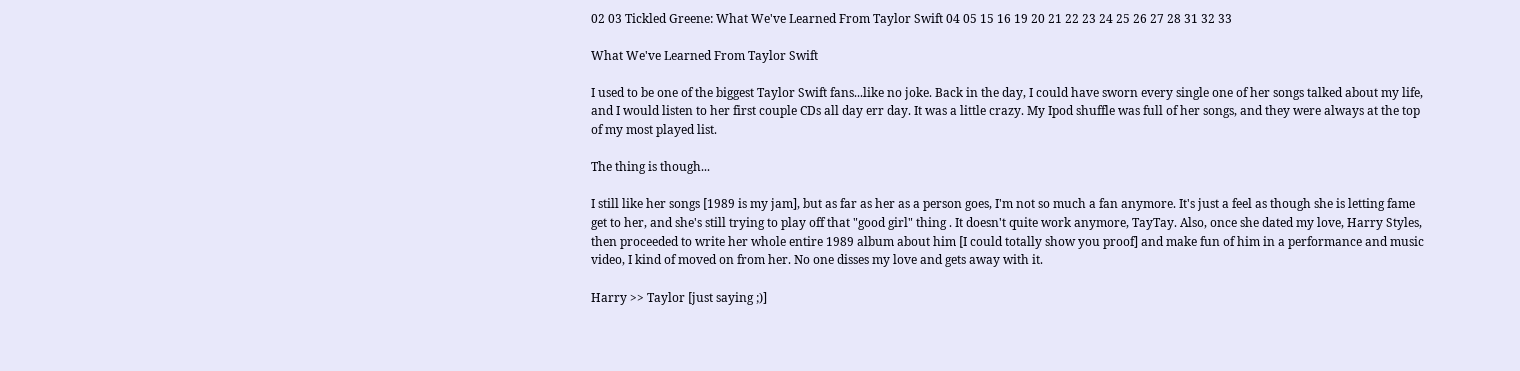02 03 Tickled Greene: What We've Learned From Taylor Swift 04 05 15 16 19 20 21 22 23 24 25 26 27 28 31 32 33

What We've Learned From Taylor Swift

I used to be one of the biggest Taylor Swift fans...like no joke. Back in the day, I could have sworn every single one of her songs talked about my life, and I would listen to her first couple CDs all day err day. It was a little crazy. My Ipod shuffle was full of her songs, and they were always at the top of my most played list.

The thing is though...

I still like her songs [1989 is my jam], but as far as her as a person goes, I'm not so much a fan anymore. It's just a feel as though she is letting fame get to her, and she's still trying to play off that "good girl" thing . It doesn't quite work anymore, TayTay. Also, once she dated my love, Harry Styles, then proceeded to write her whole entire 1989 album about him [I could totally show you proof] and make fun of him in a performance and music video, I kind of moved on from her. No one disses my love and gets away with it.

Harry >> Taylor [just saying ;)]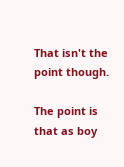That isn't the point though.

The point is that as boy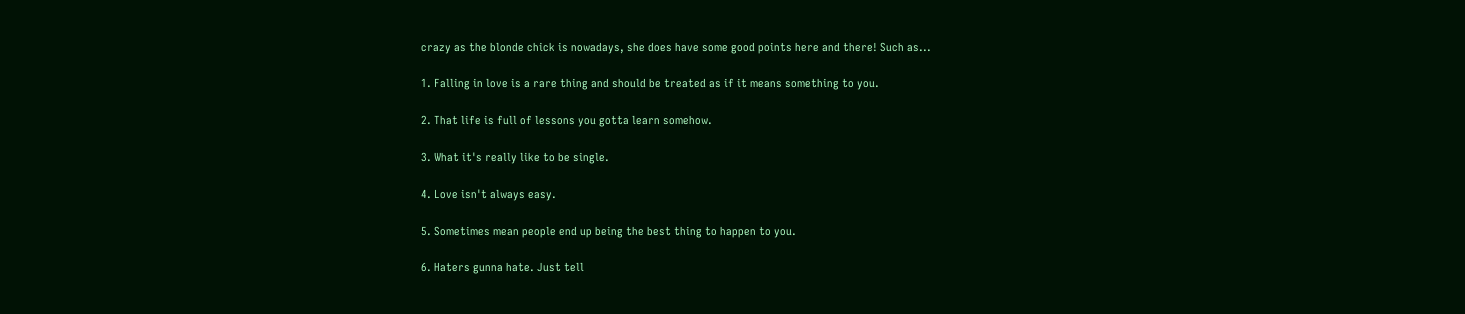crazy as the blonde chick is nowadays, she does have some good points here and there! Such as...

1. Falling in love is a rare thing and should be treated as if it means something to you.

2. That life is full of lessons you gotta learn somehow.

3. What it's really like to be single.

4. Love isn't always easy.

5. Sometimes mean people end up being the best thing to happen to you.

6. Haters gunna hate. Just tell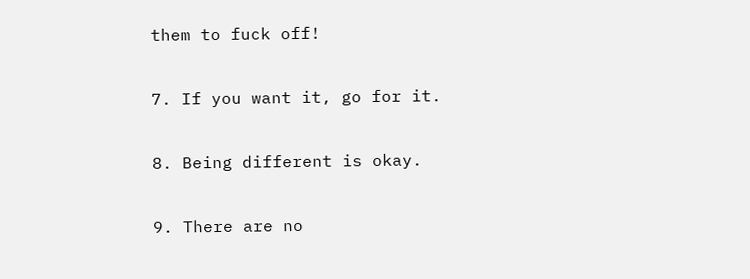them to fuck off!

7. If you want it, go for it.

8. Being different is okay.

9. There are no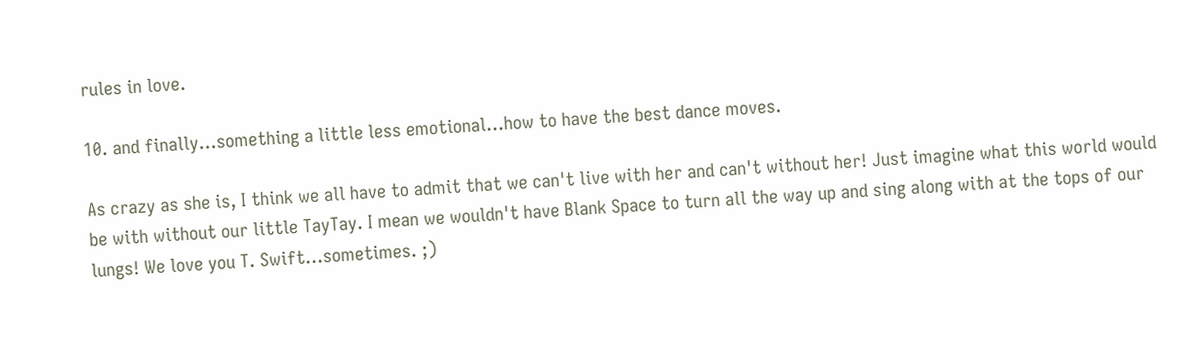rules in love.

10. and finally...something a little less emotional...how to have the best dance moves.

As crazy as she is, I think we all have to admit that we can't live with her and can't without her! Just imagine what this world would be with without our little TayTay. I mean we wouldn't have Blank Space to turn all the way up and sing along with at the tops of our lungs! We love you T. Swift...sometimes. ;)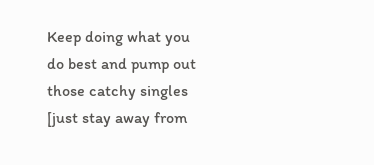Keep doing what you do best and pump out those catchy singles [just stay away from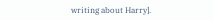writing about Harry].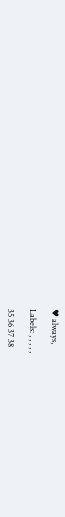♥ always,

Labels: , , , , ,

35 36 37 38